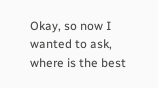Okay, so now I wanted to ask, where is the best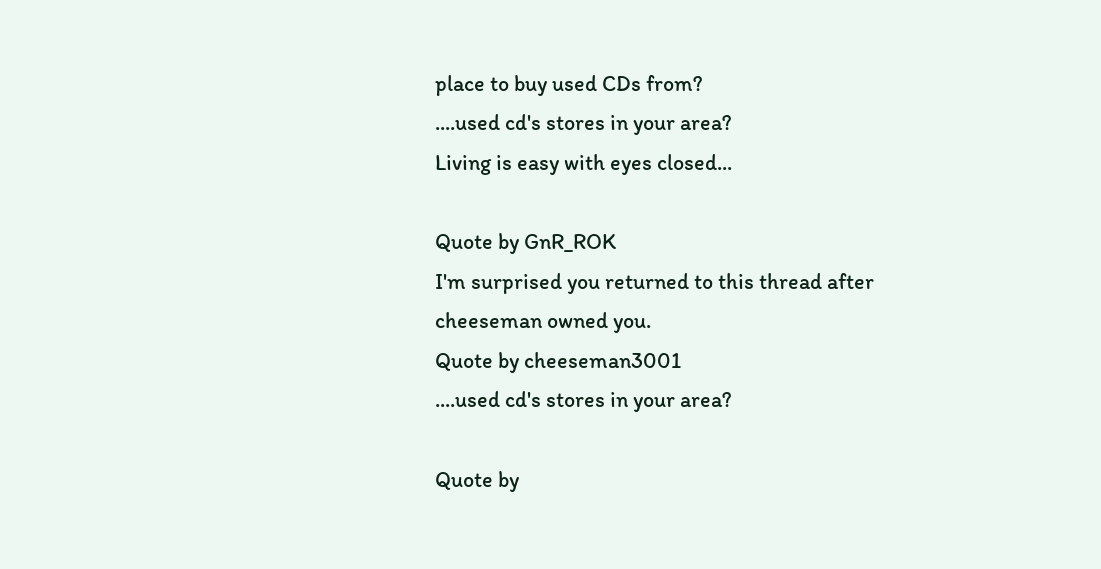place to buy used CDs from?
....used cd's stores in your area?
Living is easy with eyes closed...

Quote by GnR_ROK
I'm surprised you returned to this thread after cheeseman owned you.
Quote by cheeseman3001
....used cd's stores in your area?

Quote by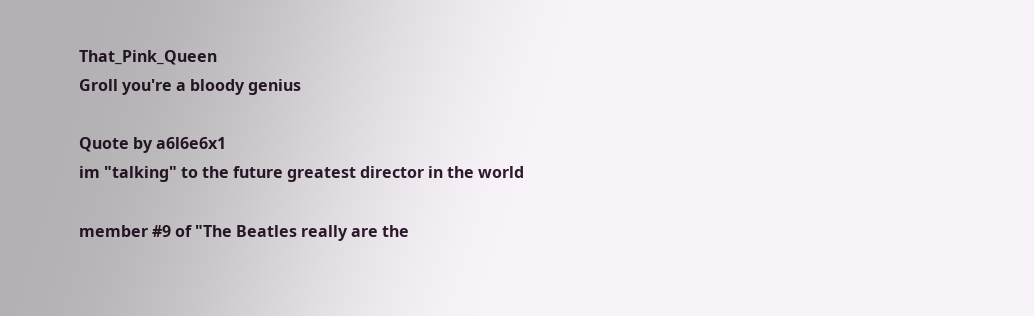That_Pink_Queen
Groll you're a bloody genius

Quote by a6l6e6x1
im "talking" to the future greatest director in the world

member #9 of "The Beatles really are the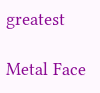greatest

Metal Face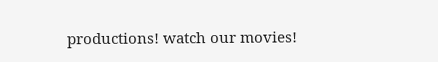productions! watch our movies!